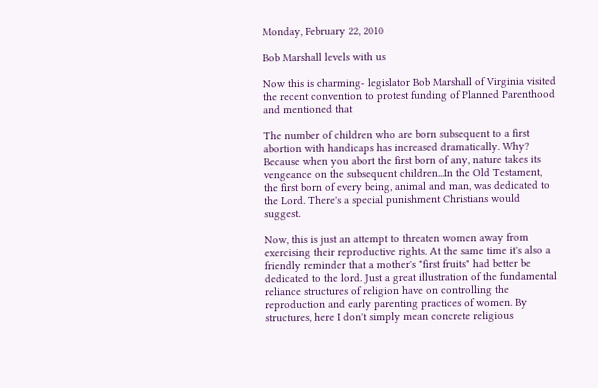Monday, February 22, 2010

Bob Marshall levels with us

Now this is charming- legislator Bob Marshall of Virginia visited the recent convention to protest funding of Planned Parenthood and mentioned that

The number of children who are born subsequent to a first abortion with handicaps has increased dramatically. Why? Because when you abort the first born of any, nature takes its vengeance on the subsequent children...In the Old Testament, the first born of every being, animal and man, was dedicated to the Lord. There's a special punishment Christians would suggest.

Now, this is just an attempt to threaten women away from exercising their reproductive rights. At the same time it's also a friendly reminder that a mother's "first fruits" had better be dedicated to the lord. Just a great illustration of the fundamental reliance structures of religion have on controlling the reproduction and early parenting practices of women. By structures, here I don't simply mean concrete religious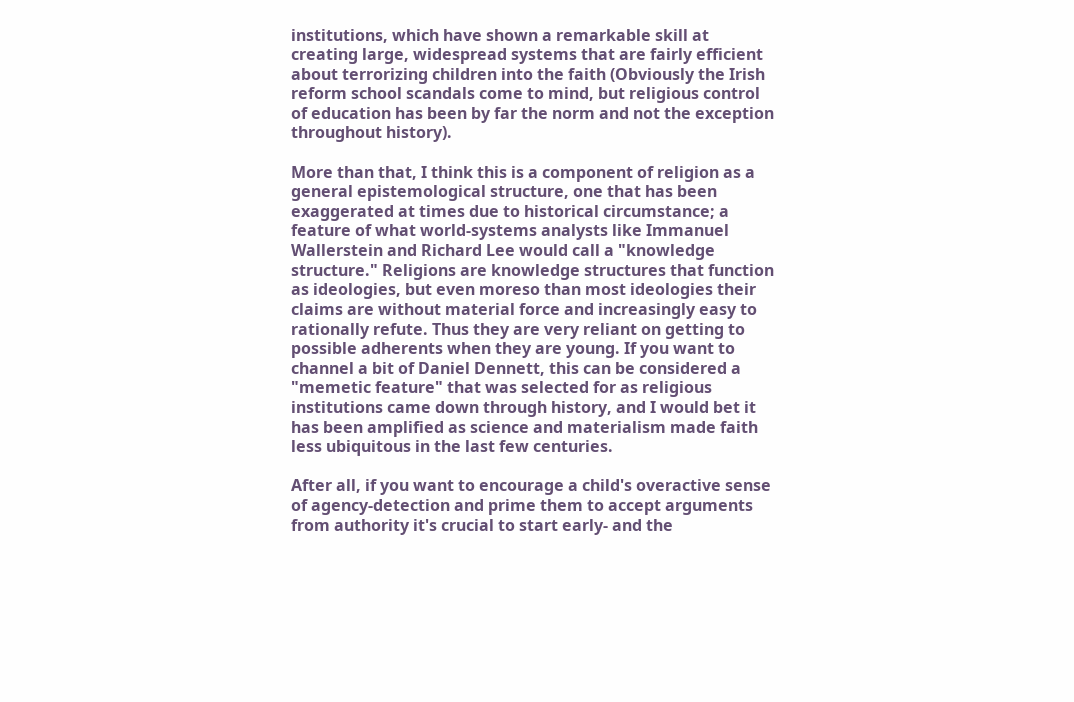institutions, which have shown a remarkable skill at creating large, widespread systems that are fairly efficient about terrorizing children into the faith (Obviously the Irish reform school scandals come to mind, but religious control of education has been by far the norm and not the exception throughout history).

More than that, I think this is a component of religion as a general epistemological structure, one that has been exaggerated at times due to historical circumstance; a feature of what world-systems analysts like Immanuel Wallerstein and Richard Lee would call a "knowledge structure." Religions are knowledge structures that function as ideologies, but even moreso than most ideologies their claims are without material force and increasingly easy to rationally refute. Thus they are very reliant on getting to possible adherents when they are young. If you want to channel a bit of Daniel Dennett, this can be considered a "memetic feature" that was selected for as religious institutions came down through history, and I would bet it has been amplified as science and materialism made faith less ubiquitous in the last few centuries.

After all, if you want to encourage a child's overactive sense of agency-detection and prime them to accept arguments from authority it's crucial to start early- and the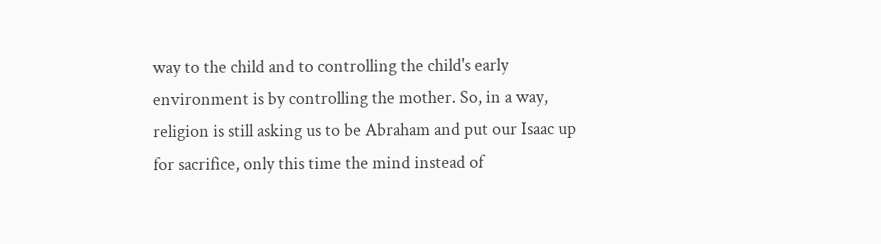way to the child and to controlling the child's early environment is by controlling the mother. So, in a way, religion is still asking us to be Abraham and put our Isaac up for sacrifice, only this time the mind instead of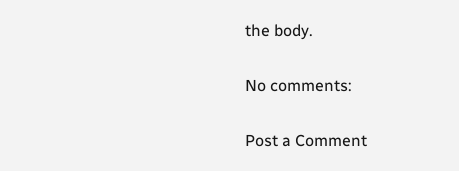the body.

No comments:

Post a Comment